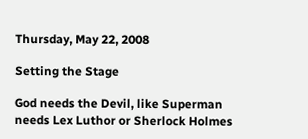Thursday, May 22, 2008

Setting the Stage

God needs the Devil, like Superman needs Lex Luthor or Sherlock Holmes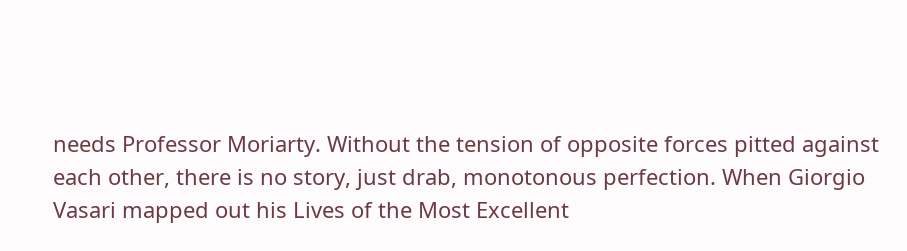needs Professor Moriarty. Without the tension of opposite forces pitted against each other, there is no story, just drab, monotonous perfection. When Giorgio Vasari mapped out his Lives of the Most Excellent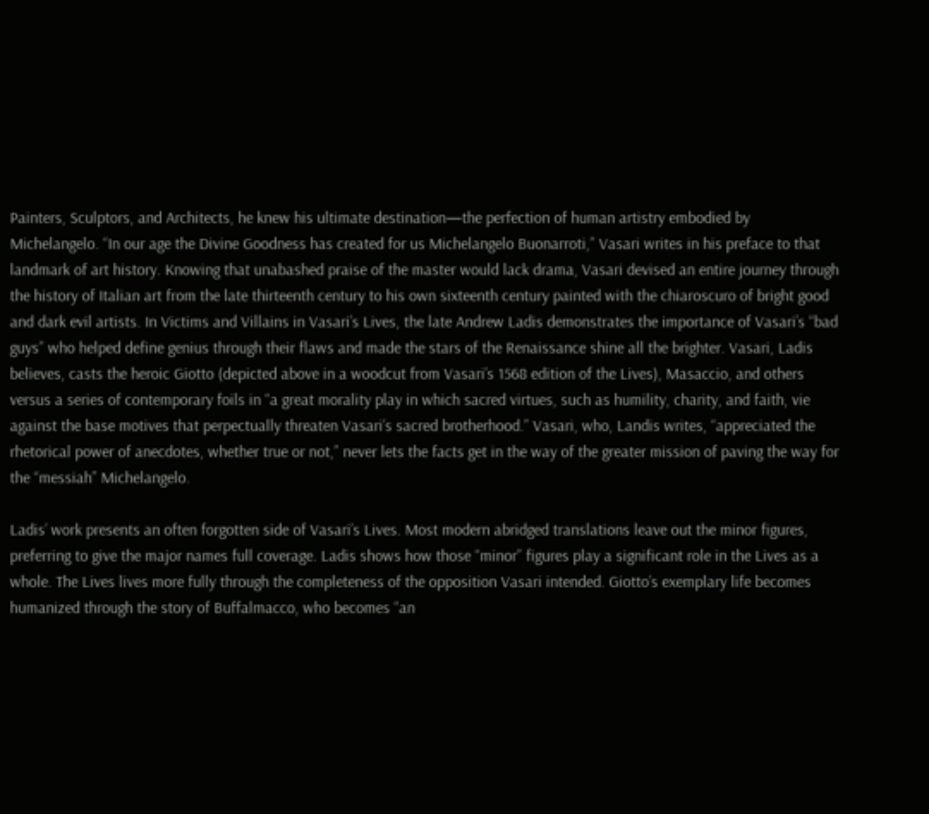Painters, Sculptors, and Architects, he knew his ultimate destination—the perfection of human artistry embodied by Michelangelo. “In our age the Divine Goodness has created for us Michelangelo Buonarroti,” Vasari writes in his preface to that landmark of art history. Knowing that unabashed praise of the master would lack drama, Vasari devised an entire journey through the history of Italian art from the late thirteenth century to his own sixteenth century painted with the chiaroscuro of bright good and dark evil artists. In Victims and Villains in Vasari’s Lives, the late Andrew Ladis demonstrates the importance of Vasari’s “bad guys” who helped define genius through their flaws and made the stars of the Renaissance shine all the brighter. Vasari, Ladis believes, casts the heroic Giotto (depicted above in a woodcut from Vasari’s 1568 edition of the Lives), Masaccio, and others versus a series of contemporary foils in “a great morality play in which sacred virtues, such as humility, charity, and faith, vie against the base motives that perpectually threaten Vasari’s sacred brotherhood.” Vasari, who, Landis writes, “appreciated the rhetorical power of anecdotes, whether true or not,” never lets the facts get in the way of the greater mission of paving the way for the “messiah” Michelangelo.

Ladis’ work presents an often forgotten side of Vasari’s Lives. Most modern abridged translations leave out the minor figures, preferring to give the major names full coverage. Ladis shows how those “minor” figures play a significant role in the Lives as a whole. The Lives lives more fully through the completeness of the opposition Vasari intended. Giotto’s exemplary life becomes humanized through the story of Buffalmacco, who becomes “an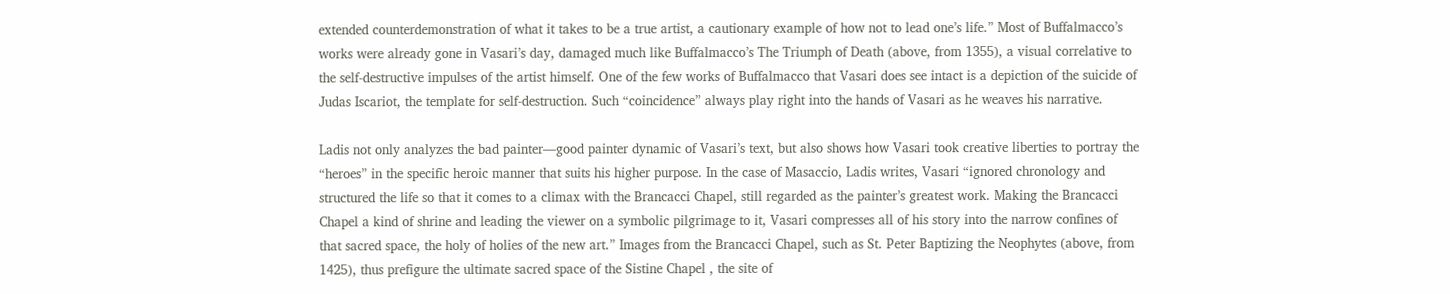extended counterdemonstration of what it takes to be a true artist, a cautionary example of how not to lead one’s life.” Most of Buffalmacco’s works were already gone in Vasari’s day, damaged much like Buffalmacco’s The Triumph of Death (above, from 1355), a visual correlative to the self-destructive impulses of the artist himself. One of the few works of Buffalmacco that Vasari does see intact is a depiction of the suicide of Judas Iscariot, the template for self-destruction. Such “coincidence” always play right into the hands of Vasari as he weaves his narrative.

Ladis not only analyzes the bad painter—good painter dynamic of Vasari’s text, but also shows how Vasari took creative liberties to portray the “heroes” in the specific heroic manner that suits his higher purpose. In the case of Masaccio, Ladis writes, Vasari “ignored chronology and structured the life so that it comes to a climax with the Brancacci Chapel, still regarded as the painter’s greatest work. Making the Brancacci Chapel a kind of shrine and leading the viewer on a symbolic pilgrimage to it, Vasari compresses all of his story into the narrow confines of that sacred space, the holy of holies of the new art.” Images from the Brancacci Chapel, such as St. Peter Baptizing the Neophytes (above, from 1425), thus prefigure the ultimate sacred space of the Sistine Chapel , the site of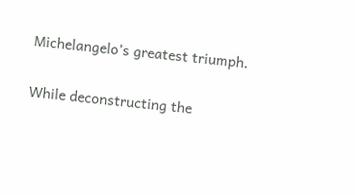Michelangelo’s greatest triumph.

While deconstructing the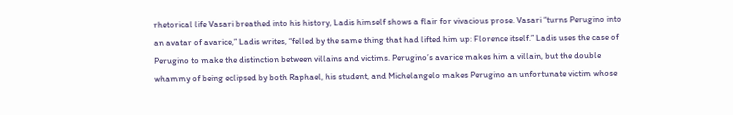rhetorical life Vasari breathed into his history, Ladis himself shows a flair for vivacious prose. Vasari “turns Perugino into an avatar of avarice,” Ladis writes, “felled by the same thing that had lifted him up: Florence itself.” Ladis uses the case of Perugino to make the distinction between villains and victims. Perugino’s avarice makes him a villain, but the double whammy of being eclipsed by both Raphael, his student, and Michelangelo makes Perugino an unfortunate victim whose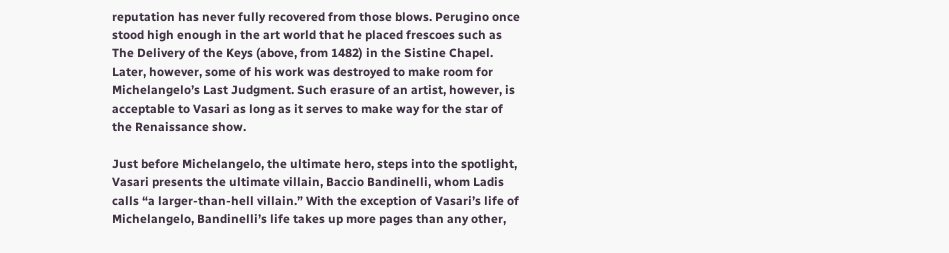reputation has never fully recovered from those blows. Perugino once stood high enough in the art world that he placed frescoes such as The Delivery of the Keys (above, from 1482) in the Sistine Chapel. Later, however, some of his work was destroyed to make room for Michelangelo’s Last Judgment. Such erasure of an artist, however, is acceptable to Vasari as long as it serves to make way for the star of the Renaissance show.

Just before Michelangelo, the ultimate hero, steps into the spotlight, Vasari presents the ultimate villain, Baccio Bandinelli, whom Ladis calls “a larger-than-hell villain.” With the exception of Vasari’s life of Michelangelo, Bandinelli’s life takes up more pages than any other,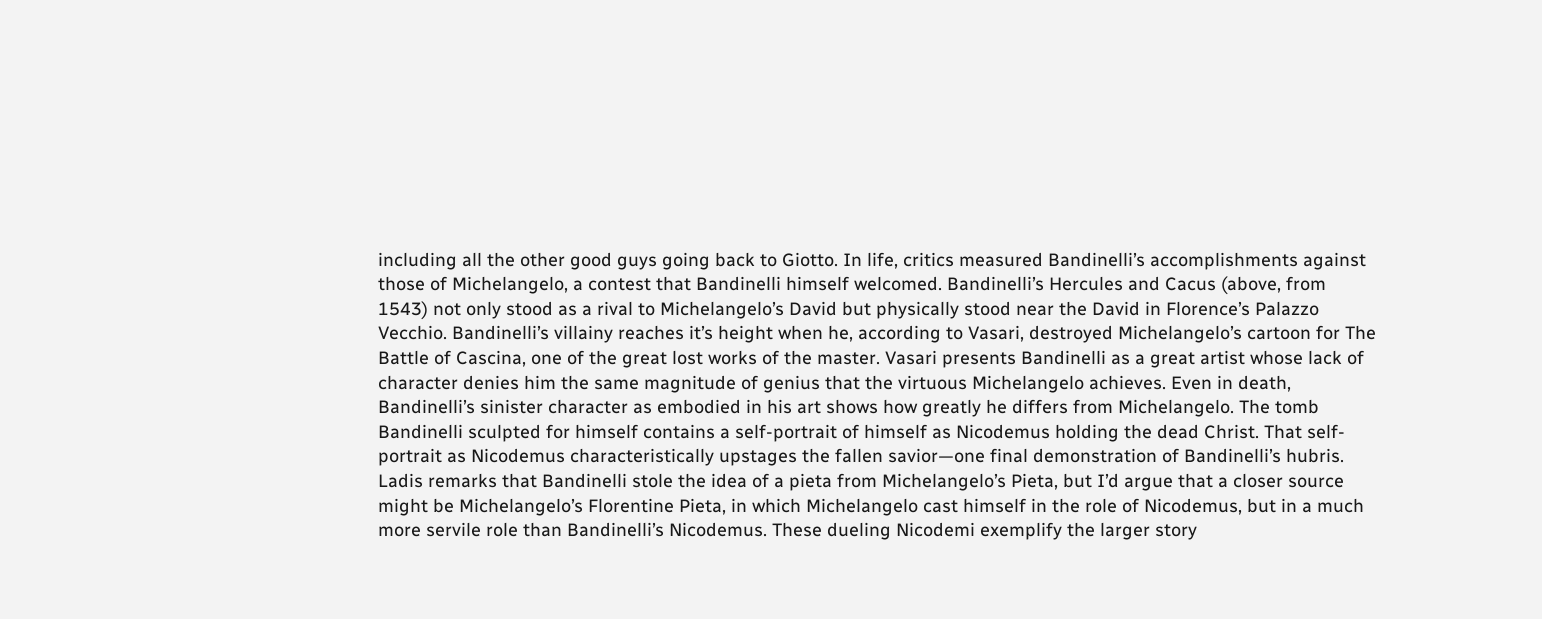including all the other good guys going back to Giotto. In life, critics measured Bandinelli’s accomplishments against those of Michelangelo, a contest that Bandinelli himself welcomed. Bandinelli’s Hercules and Cacus (above, from 1543) not only stood as a rival to Michelangelo’s David but physically stood near the David in Florence’s Palazzo Vecchio. Bandinelli’s villainy reaches it’s height when he, according to Vasari, destroyed Michelangelo’s cartoon for The Battle of Cascina, one of the great lost works of the master. Vasari presents Bandinelli as a great artist whose lack of character denies him the same magnitude of genius that the virtuous Michelangelo achieves. Even in death, Bandinelli’s sinister character as embodied in his art shows how greatly he differs from Michelangelo. The tomb Bandinelli sculpted for himself contains a self-portrait of himself as Nicodemus holding the dead Christ. That self-portrait as Nicodemus characteristically upstages the fallen savior—one final demonstration of Bandinelli’s hubris. Ladis remarks that Bandinelli stole the idea of a pieta from Michelangelo’s Pieta, but I’d argue that a closer source might be Michelangelo’s Florentine Pieta, in which Michelangelo cast himself in the role of Nicodemus, but in a much more servile role than Bandinelli’s Nicodemus. These dueling Nicodemi exemplify the larger story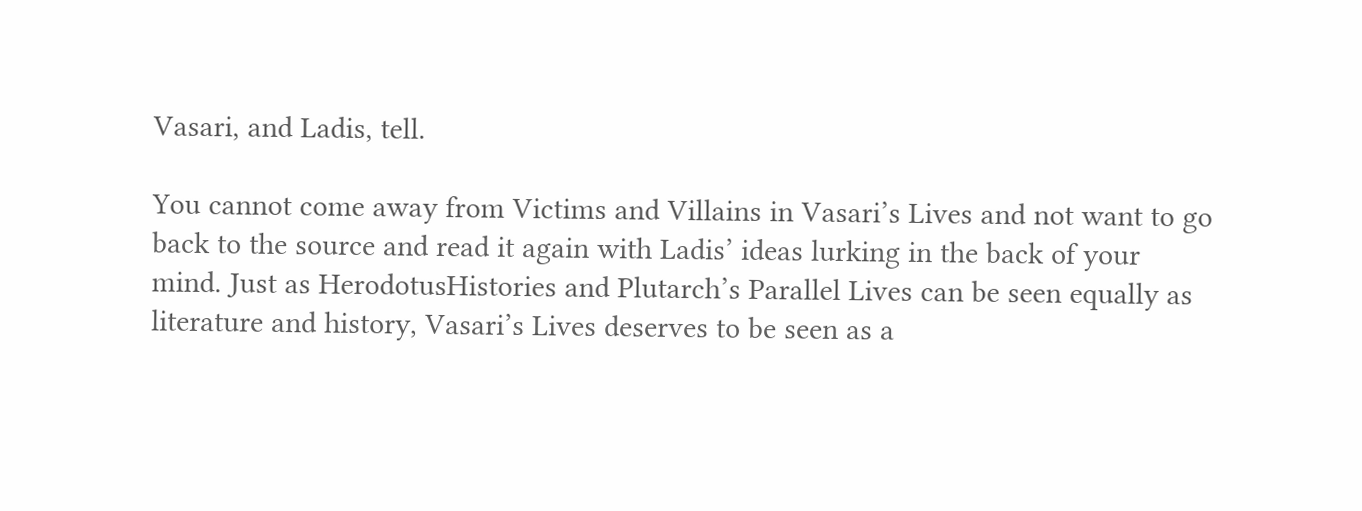Vasari, and Ladis, tell.

You cannot come away from Victims and Villains in Vasari’s Lives and not want to go back to the source and read it again with Ladis’ ideas lurking in the back of your mind. Just as HerodotusHistories and Plutarch’s Parallel Lives can be seen equally as literature and history, Vasari’s Lives deserves to be seen as a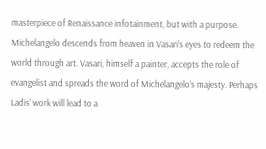masterpiece of Renaissance infotainment, but with a purpose. Michelangelo descends from heaven in Vasari’s eyes to redeem the world through art. Vasari, himself a painter, accepts the role of evangelist and spreads the word of Michelangelo’s majesty. Perhaps Ladis’ work will lead to a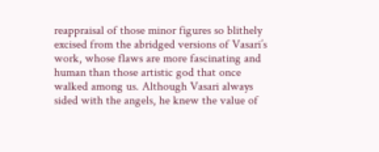reappraisal of those minor figures so blithely excised from the abridged versions of Vasari’s work, whose flaws are more fascinating and human than those artistic god that once walked among us. Although Vasari always sided with the angels, he knew the value of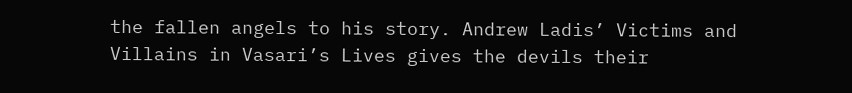the fallen angels to his story. Andrew Ladis’ Victims and Villains in Vasari’s Lives gives the devils their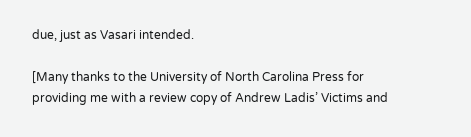due, just as Vasari intended.

[Many thanks to the University of North Carolina Press for providing me with a review copy of Andrew Ladis’ Victims and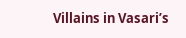Villains in Vasari’s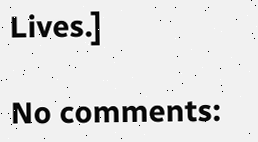Lives.]

No comments: